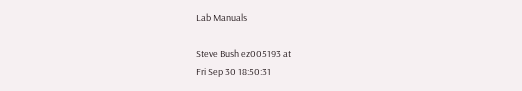Lab Manuals

Steve Bush ez005193 at
Fri Sep 30 18:50:31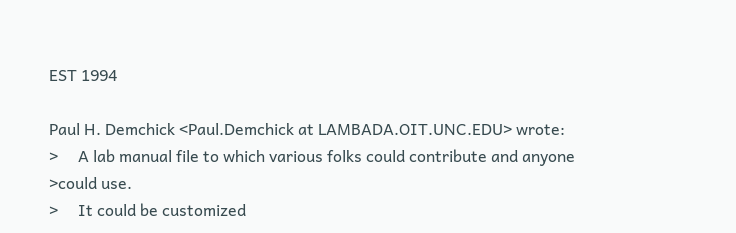EST 1994

Paul H. Demchick <Paul.Demchick at LAMBADA.OIT.UNC.EDU> wrote:
>     A lab manual file to which various folks could contribute and anyone
>could use.
>     It could be customized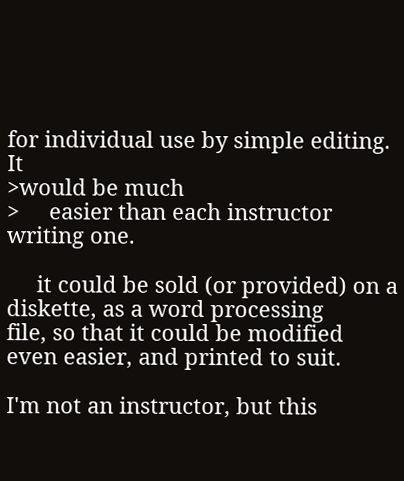for individual use by simple editing.  It
>would be much
>     easier than each instructor writing one.

     it could be sold (or provided) on a diskette, as a word processing
file, so that it could be modified even easier, and printed to suit.

I'm not an instructor, but this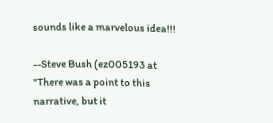sounds like a marvelous idea!!!

--Steve Bush (ez005193 at
"There was a point to this narrative, but it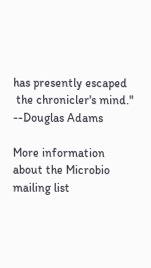has presently escaped
 the chronicler's mind."   --Douglas Adams

More information about the Microbio mailing list